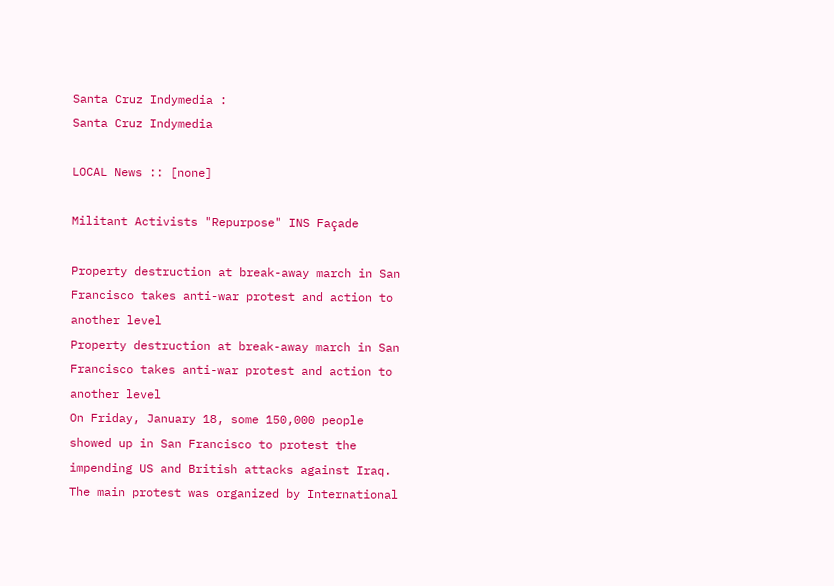Santa Cruz Indymedia :
Santa Cruz Indymedia

LOCAL News :: [none]

Militant Activists "Repurpose" INS Façade

Property destruction at break-away march in San Francisco takes anti-war protest and action to another level
Property destruction at break-away march in San Francisco takes anti-war protest and action to another level
On Friday, January 18, some 150,000 people showed up in San Francisco to protest the impending US and British attacks against Iraq. The main protest was organized by International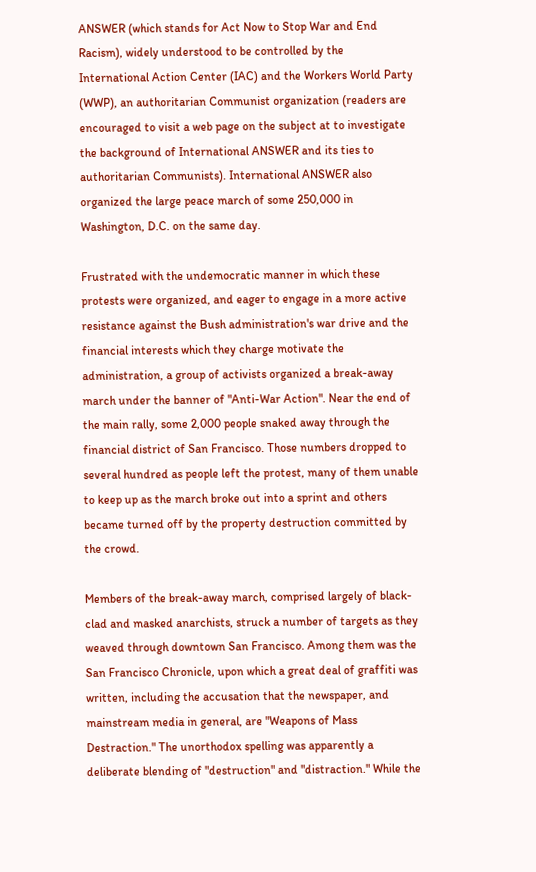ANSWER (which stands for Act Now to Stop War and End Racism), widely understood to be controlled by the International Action Center (IAC) and the Workers World Party (WWP), an authoritarian Communist organization (readers are encouraged to visit a web page on the subject at to investigate the background of International ANSWER and its ties to authoritarian Communists). International ANSWER also organized the large peace march of some 250,000 in Washington, D.C. on the same day.

Frustrated with the undemocratic manner in which these protests were organized, and eager to engage in a more active resistance against the Bush administration's war drive and the financial interests which they charge motivate the administration, a group of activists organized a break-away march under the banner of "Anti-War Action". Near the end of the main rally, some 2,000 people snaked away through the financial district of San Francisco. Those numbers dropped to several hundred as people left the protest, many of them unable to keep up as the march broke out into a sprint and others became turned off by the property destruction committed by the crowd.

Members of the break-away march, comprised largely of black-clad and masked anarchists, struck a number of targets as they weaved through downtown San Francisco. Among them was the San Francisco Chronicle, upon which a great deal of graffiti was written, including the accusation that the newspaper, and mainstream media in general, are "Weapons of Mass Destraction." The unorthodox spelling was apparently a deliberate blending of "destruction" and "distraction." While the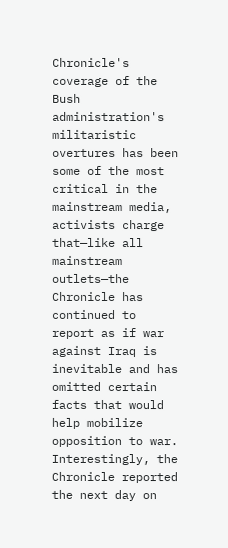Chronicle's coverage of the Bush administration's militaristic overtures has been some of the most critical in the mainstream media, activists charge that—like all mainstream outlets—the Chronicle has continued to report as if war against Iraq is inevitable and has omitted certain facts that would help mobilize opposition to war. Interestingly, the Chronicle reported the next day on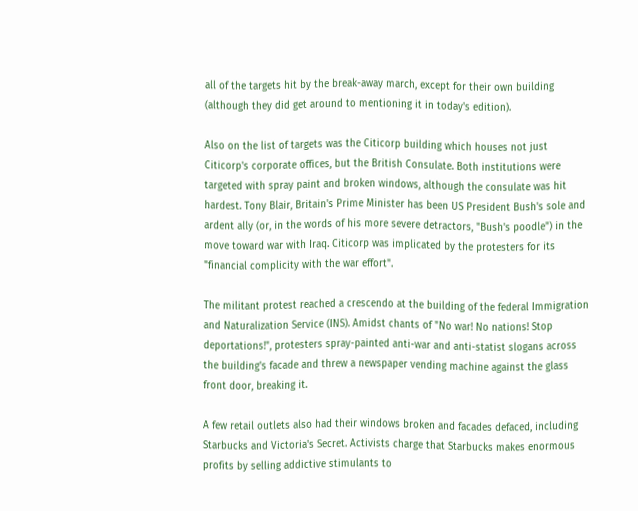all of the targets hit by the break-away march, except for their own building (although they did get around to mentioning it in today's edition).

Also on the list of targets was the Citicorp building which houses not just Citicorp's corporate offices, but the British Consulate. Both institutions were targeted with spray paint and broken windows, although the consulate was hit hardest. Tony Blair, Britain's Prime Minister has been US President Bush's sole and ardent ally (or, in the words of his more severe detractors, "Bush's poodle") in the move toward war with Iraq. Citicorp was implicated by the protesters for its "financial complicity with the war effort".

The militant protest reached a crescendo at the building of the federal Immigration and Naturalization Service (INS). Amidst chants of "No war! No nations! Stop deportations!", protesters spray-painted anti-war and anti-statist slogans across the building's facade and threw a newspaper vending machine against the glass front door, breaking it.

A few retail outlets also had their windows broken and facades defaced, including Starbucks and Victoria's Secret. Activists charge that Starbucks makes enormous profits by selling addictive stimulants to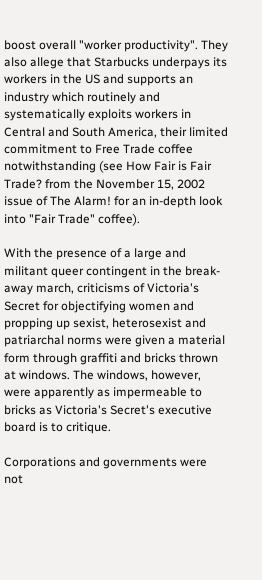boost overall "worker productivity". They also allege that Starbucks underpays its workers in the US and supports an industry which routinely and systematically exploits workers in Central and South America, their limited commitment to Free Trade coffee notwithstanding (see How Fair is Fair Trade? from the November 15, 2002 issue of The Alarm! for an in-depth look into "Fair Trade" coffee).

With the presence of a large and militant queer contingent in the break-away march, criticisms of Victoria's Secret for objectifying women and propping up sexist, heterosexist and patriarchal norms were given a material form through graffiti and bricks thrown at windows. The windows, however, were apparently as impermeable to bricks as Victoria's Secret's executive board is to critique.

Corporations and governments were not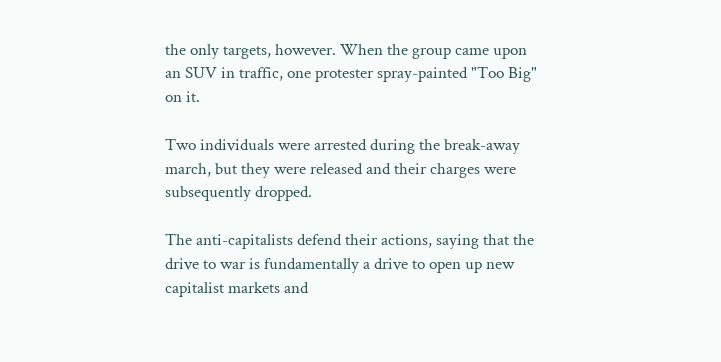the only targets, however. When the group came upon an SUV in traffic, one protester spray-painted "Too Big" on it.

Two individuals were arrested during the break-away march, but they were released and their charges were subsequently dropped.

The anti-capitalists defend their actions, saying that the drive to war is fundamentally a drive to open up new capitalist markets and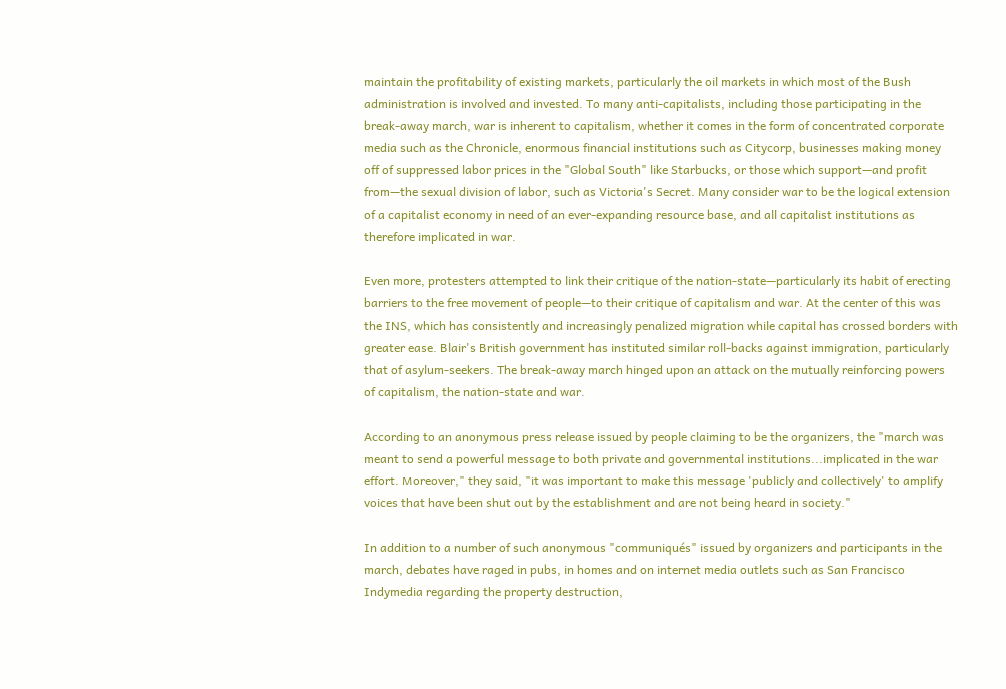maintain the profitability of existing markets, particularly the oil markets in which most of the Bush administration is involved and invested. To many anti-capitalists, including those participating in the break-away march, war is inherent to capitalism, whether it comes in the form of concentrated corporate media such as the Chronicle, enormous financial institutions such as Citycorp, businesses making money off of suppressed labor prices in the "Global South" like Starbucks, or those which support—and profit from—the sexual division of labor, such as Victoria's Secret. Many consider war to be the logical extension of a capitalist economy in need of an ever-expanding resource base, and all capitalist institutions as therefore implicated in war.

Even more, protesters attempted to link their critique of the nation-state—particularly its habit of erecting barriers to the free movement of people—to their critique of capitalism and war. At the center of this was the INS, which has consistently and increasingly penalized migration while capital has crossed borders with greater ease. Blair's British government has instituted similar roll-backs against immigration, particularly that of asylum-seekers. The break-away march hinged upon an attack on the mutually reinforcing powers of capitalism, the nation-state and war.

According to an anonymous press release issued by people claiming to be the organizers, the "march was meant to send a powerful message to both private and governmental institutions...implicated in the war effort. Moreover," they said, "it was important to make this message 'publicly and collectively' to amplify voices that have been shut out by the establishment and are not being heard in society."

In addition to a number of such anonymous "communiqués" issued by organizers and participants in the march, debates have raged in pubs, in homes and on internet media outlets such as San Francisco Indymedia regarding the property destruction,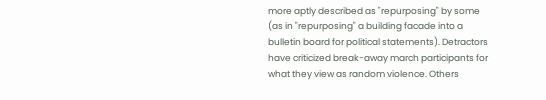more aptly described as "repurposing" by some (as in "repurposing" a building facade into a bulletin board for political statements). Detractors have criticized break-away march participants for what they view as random violence. Others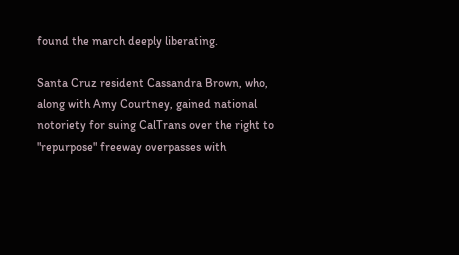found the march deeply liberating.

Santa Cruz resident Cassandra Brown, who, along with Amy Courtney, gained national notoriety for suing CalTrans over the right to "repurpose" freeway overpasses with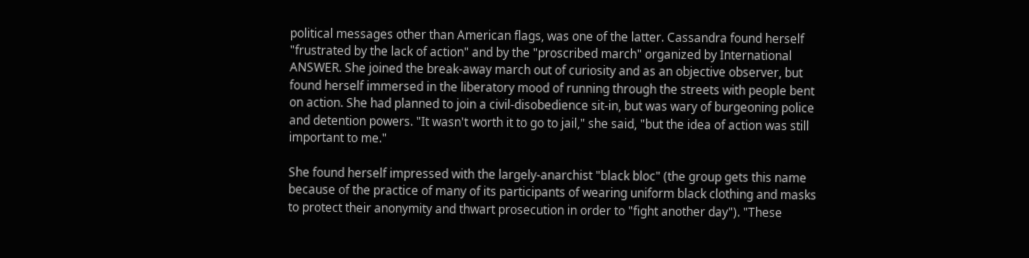political messages other than American flags, was one of the latter. Cassandra found herself "frustrated by the lack of action" and by the "proscribed march" organized by International ANSWER. She joined the break-away march out of curiosity and as an objective observer, but found herself immersed in the liberatory mood of running through the streets with people bent on action. She had planned to join a civil-disobedience sit-in, but was wary of burgeoning police and detention powers. "It wasn't worth it to go to jail," she said, "but the idea of action was still important to me."

She found herself impressed with the largely-anarchist "black bloc" (the group gets this name because of the practice of many of its participants of wearing uniform black clothing and masks to protect their anonymity and thwart prosecution in order to "fight another day"). "These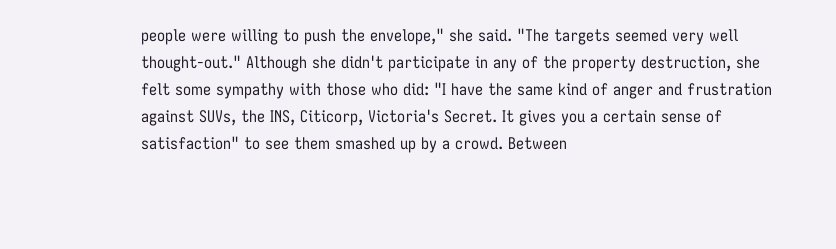people were willing to push the envelope," she said. "The targets seemed very well thought-out." Although she didn't participate in any of the property destruction, she felt some sympathy with those who did: "I have the same kind of anger and frustration against SUVs, the INS, Citicorp, Victoria's Secret. It gives you a certain sense of satisfaction" to see them smashed up by a crowd. Between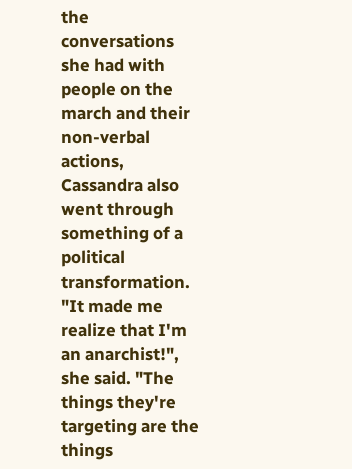the conversations she had with people on the march and their non-verbal actions, Cassandra also went through something of a political transformation. "It made me realize that I'm an anarchist!", she said. "The things they're targeting are the things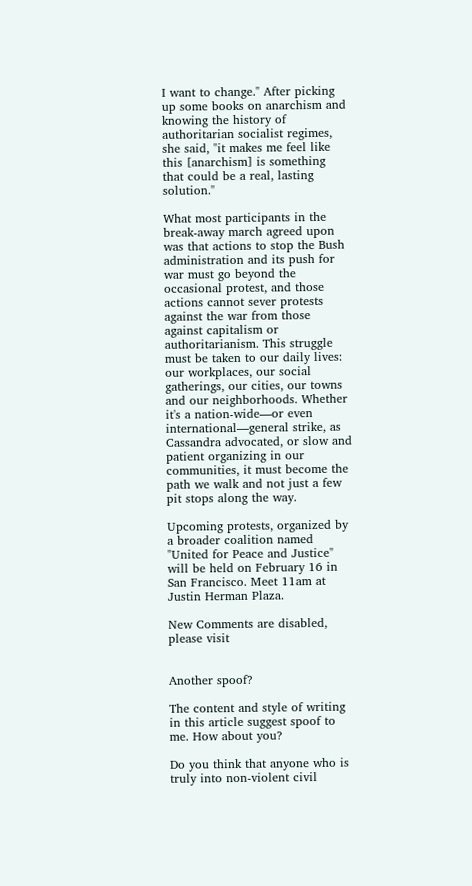I want to change." After picking up some books on anarchism and knowing the history of authoritarian socialist regimes, she said, "it makes me feel like this [anarchism] is something that could be a real, lasting solution."

What most participants in the break-away march agreed upon was that actions to stop the Bush administration and its push for war must go beyond the occasional protest, and those actions cannot sever protests against the war from those against capitalism or authoritarianism. This struggle must be taken to our daily lives: our workplaces, our social gatherings, our cities, our towns and our neighborhoods. Whether it's a nation-wide—or even international—general strike, as Cassandra advocated, or slow and patient organizing in our communities, it must become the path we walk and not just a few pit stops along the way.

Upcoming protests, organized by a broader coalition named "United for Peace and Justice" will be held on February 16 in San Francisco. Meet 11am at Justin Herman Plaza.

New Comments are disabled, please visit


Another spoof?

The content and style of writing in this article suggest spoof to me. How about you?

Do you think that anyone who is truly into non-violent civil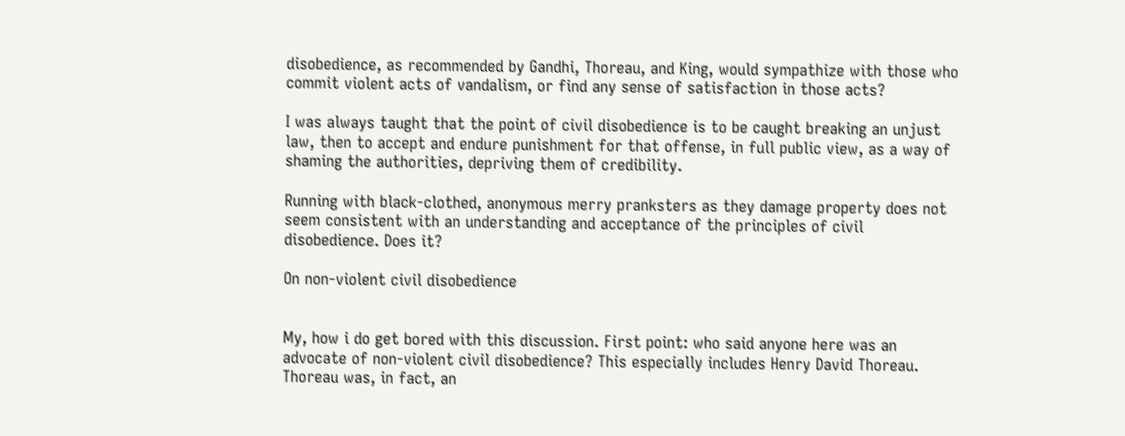disobedience, as recommended by Gandhi, Thoreau, and King, would sympathize with those who commit violent acts of vandalism, or find any sense of satisfaction in those acts?

I was always taught that the point of civil disobedience is to be caught breaking an unjust law, then to accept and endure punishment for that offense, in full public view, as a way of shaming the authorities, depriving them of credibility.

Running with black-clothed, anonymous merry pranksters as they damage property does not seem consistent with an understanding and acceptance of the principles of civil disobedience. Does it?

On non-violent civil disobedience


My, how i do get bored with this discussion. First point: who said anyone here was an advocate of non-violent civil disobedience? This especially includes Henry David Thoreau. Thoreau was, in fact, an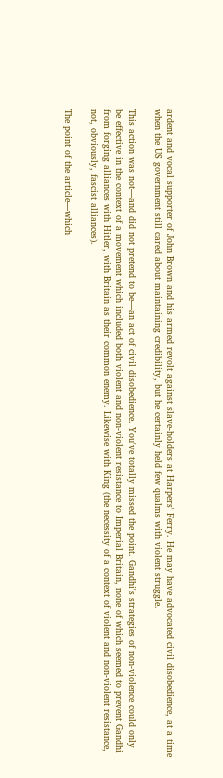ardent and vocal supporter of John Brown and his armed revolt against slave-holders at Harpers' Ferry. He may have advocated civil disobedience, at a time when the US government still cared about maintaining credibility, but he certainly held few qualms with violent struggle.

This action was not—and did not pretend to be—an act of civil disobedience. You've totally missed the point. Gandhi's strategies of non-violence could only be effective in the context of a movement which included both violent and non-violent resistance to Imperial Britain, none of which seemed to prevent Gandhi from forging alliances with Hitler, with Britain as their common enemy. Likewise with King (the necessity of a context of violent and non-violent resistance, not, obviously, fascist alliances).

The point of the article—which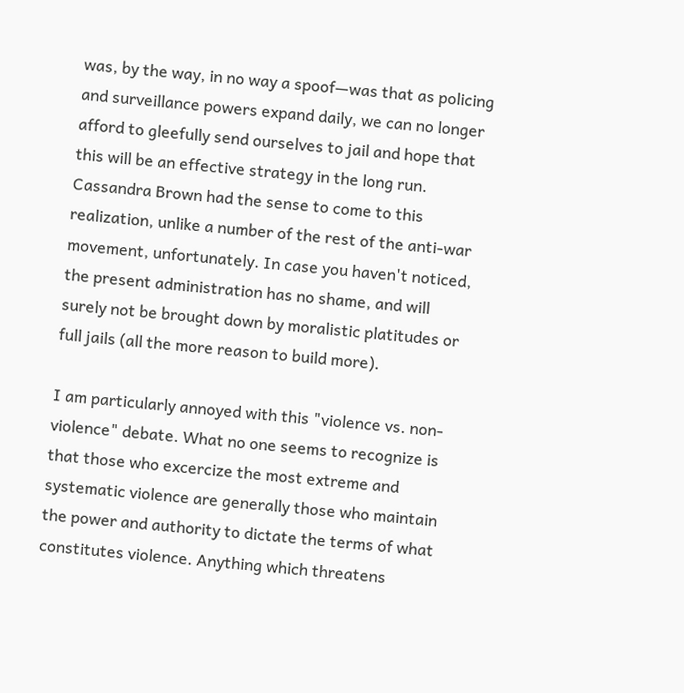was, by the way, in no way a spoof—was that as policing and surveillance powers expand daily, we can no longer afford to gleefully send ourselves to jail and hope that this will be an effective strategy in the long run. Cassandra Brown had the sense to come to this realization, unlike a number of the rest of the anti-war movement, unfortunately. In case you haven't noticed, the present administration has no shame, and will surely not be brought down by moralistic platitudes or full jails (all the more reason to build more).

I am particularly annoyed with this "violence vs. non-violence" debate. What no one seems to recognize is that those who excercize the most extreme and systematic violence are generally those who maintain the power and authority to dictate the terms of what constitutes violence. Anything which threatens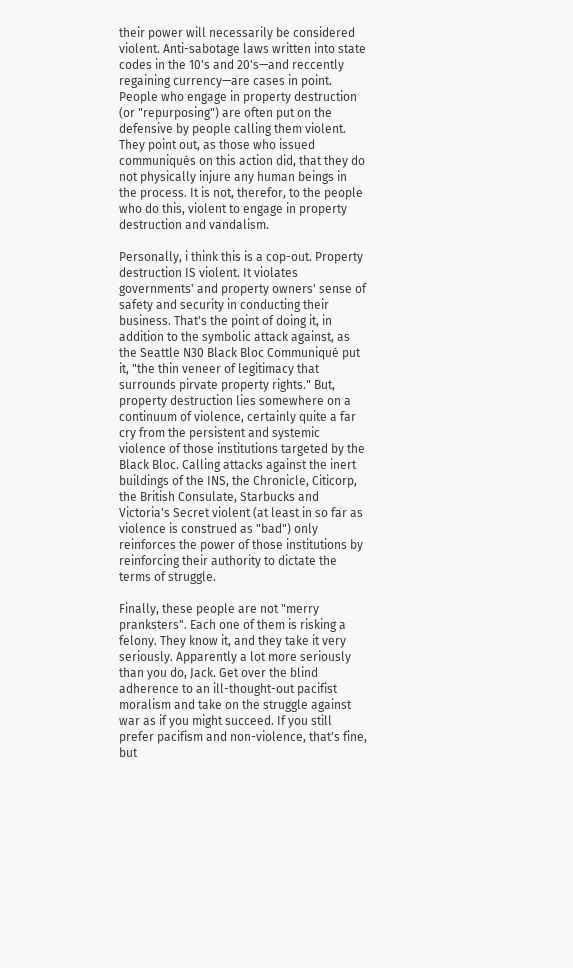their power will necessarily be considered violent. Anti-sabotage laws written into state codes in the 10's and 20's—and reccently regaining currency—are cases in point. People who engage in property destruction (or "repurposing") are often put on the defensive by people calling them violent. They point out, as those who issued communiqués on this action did, that they do not physically injure any human beings in the process. It is not, therefor, to the people who do this, violent to engage in property destruction and vandalism.

Personally, i think this is a cop-out. Property destruction IS violent. It violates governments' and property owners' sense of safety and security in conducting their business. That's the point of doing it, in addition to the symbolic attack against, as the Seattle N30 Black Bloc Communiqué put it, "the thin veneer of legitimacy that surrounds pirvate property rights." But, property destruction lies somewhere on a continuum of violence, certainly quite a far cry from the persistent and systemic violence of those institutions targeted by the Black Bloc. Calling attacks against the inert buildings of the INS, the Chronicle, Citicorp, the British Consulate, Starbucks and Victoria's Secret violent (at least in so far as violence is construed as "bad") only reinforces the power of those institutions by reinforcing their authority to dictate the terms of struggle.

Finally, these people are not "merry pranksters". Each one of them is risking a felony. They know it, and they take it very seriously. Apparently a lot more seriously than you do, Jack. Get over the blind adherence to an ill-thought-out pacifist moralism and take on the struggle against war as if you might succeed. If you still prefer pacifism and non-violence, that's fine, but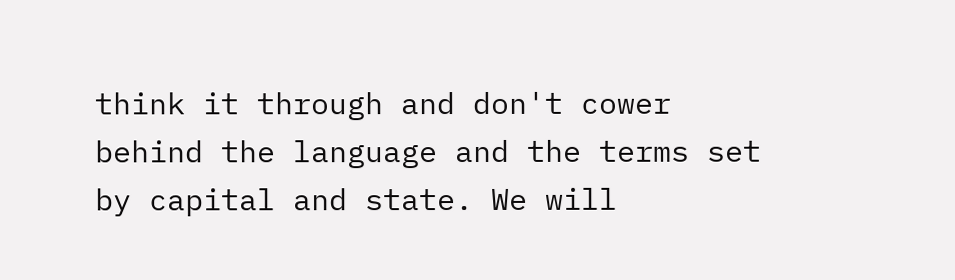think it through and don't cower behind the language and the terms set by capital and state. We will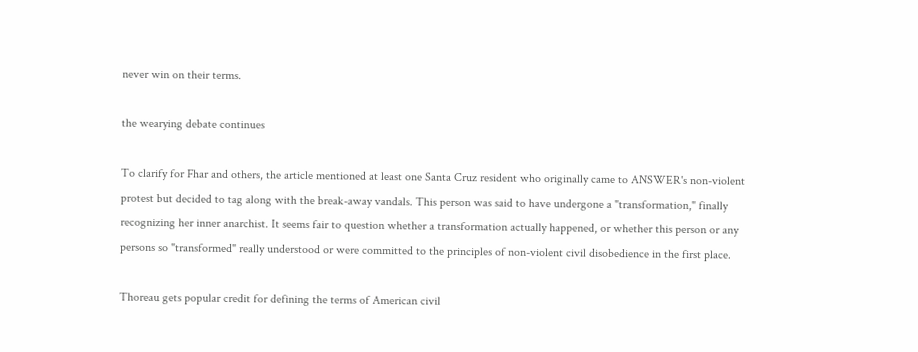never win on their terms.

the wearying debate continues

To clarify for Fhar and others, the article mentioned at least one Santa Cruz resident who originally came to ANSWER's non-violent protest but decided to tag along with the break-away vandals. This person was said to have undergone a "transformation," finally recognizing her inner anarchist. It seems fair to question whether a transformation actually happened, or whether this person or any persons so "transformed" really understood or were committed to the principles of non-violent civil disobedience in the first place.

Thoreau gets popular credit for defining the terms of American civil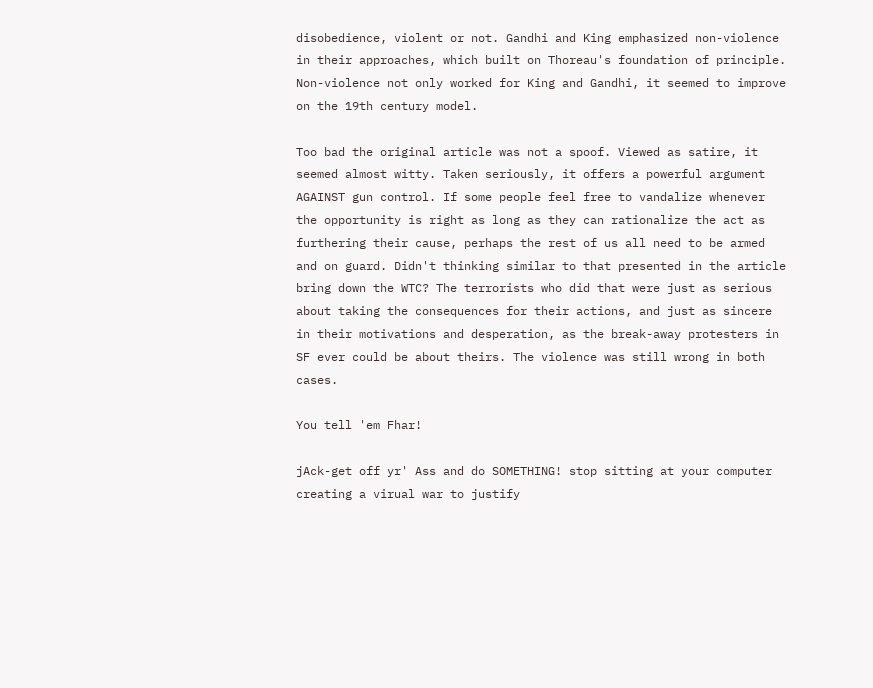disobedience, violent or not. Gandhi and King emphasized non-violence in their approaches, which built on Thoreau's foundation of principle. Non-violence not only worked for King and Gandhi, it seemed to improve on the 19th century model.

Too bad the original article was not a spoof. Viewed as satire, it seemed almost witty. Taken seriously, it offers a powerful argument AGAINST gun control. If some people feel free to vandalize whenever the opportunity is right as long as they can rationalize the act as furthering their cause, perhaps the rest of us all need to be armed and on guard. Didn't thinking similar to that presented in the article bring down the WTC? The terrorists who did that were just as serious about taking the consequences for their actions, and just as sincere in their motivations and desperation, as the break-away protesters in SF ever could be about theirs. The violence was still wrong in both cases.

You tell 'em Fhar!

jAck-get off yr' Ass and do SOMETHING! stop sitting at your computer creating a virual war to justify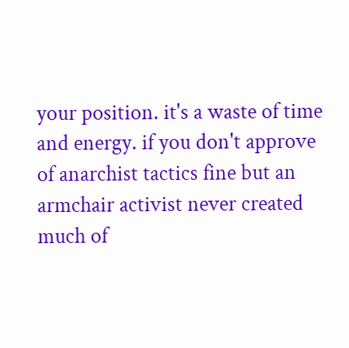your position. it's a waste of time and energy. if you don't approve of anarchist tactics fine but an armchair activist never created much of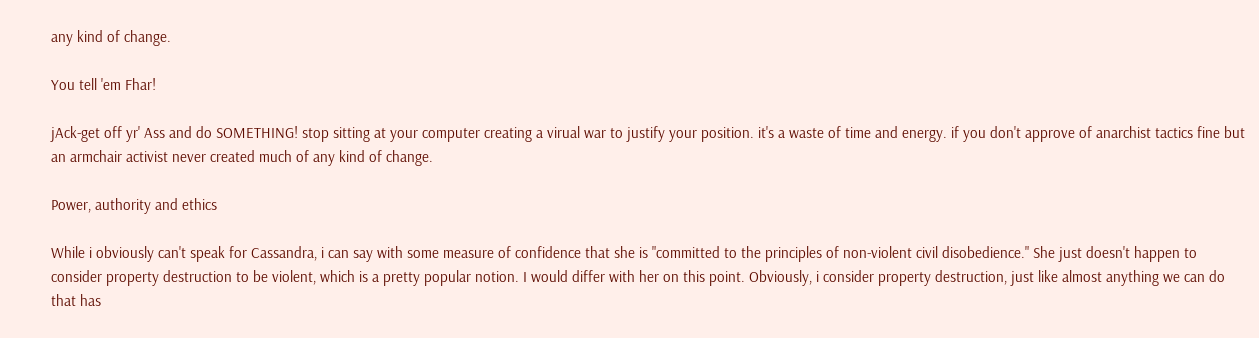any kind of change.

You tell 'em Fhar!

jAck-get off yr' Ass and do SOMETHING! stop sitting at your computer creating a virual war to justify your position. it's a waste of time and energy. if you don't approve of anarchist tactics fine but an armchair activist never created much of any kind of change.

Power, authority and ethics

While i obviously can't speak for Cassandra, i can say with some measure of confidence that she is "committed to the principles of non-violent civil disobedience." She just doesn't happen to consider property destruction to be violent, which is a pretty popular notion. I would differ with her on this point. Obviously, i consider property destruction, just like almost anything we can do that has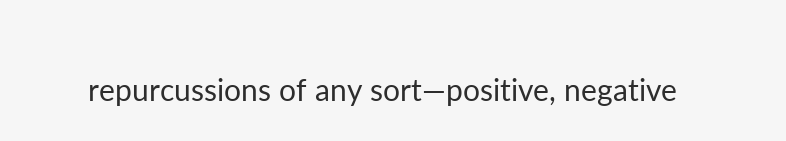repurcussions of any sort—positive, negative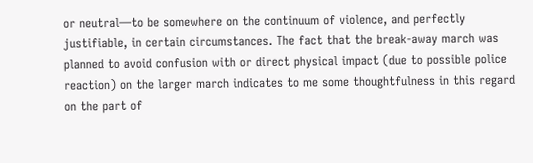or neutral—to be somewhere on the continuum of violence, and perfectly justifiable, in certain circumstances. The fact that the break-away march was planned to avoid confusion with or direct physical impact (due to possible police reaction) on the larger march indicates to me some thoughtfulness in this regard on the part of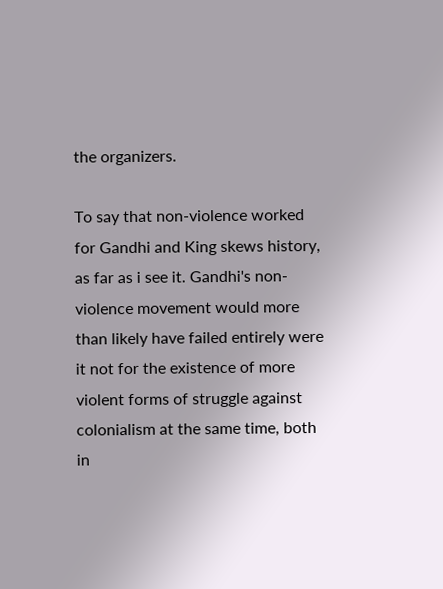the organizers.

To say that non-violence worked for Gandhi and King skews history, as far as i see it. Gandhi's non-violence movement would more than likely have failed entirely were it not for the existence of more violent forms of struggle against colonialism at the same time, both in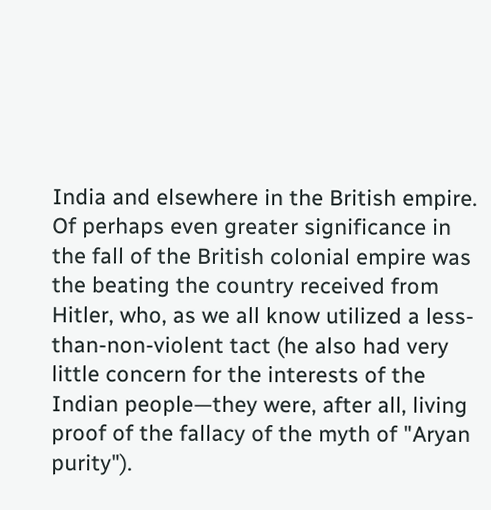India and elsewhere in the British empire. Of perhaps even greater significance in the fall of the British colonial empire was the beating the country received from Hitler, who, as we all know utilized a less-than-non-violent tact (he also had very little concern for the interests of the Indian people—they were, after all, living proof of the fallacy of the myth of "Aryan purity").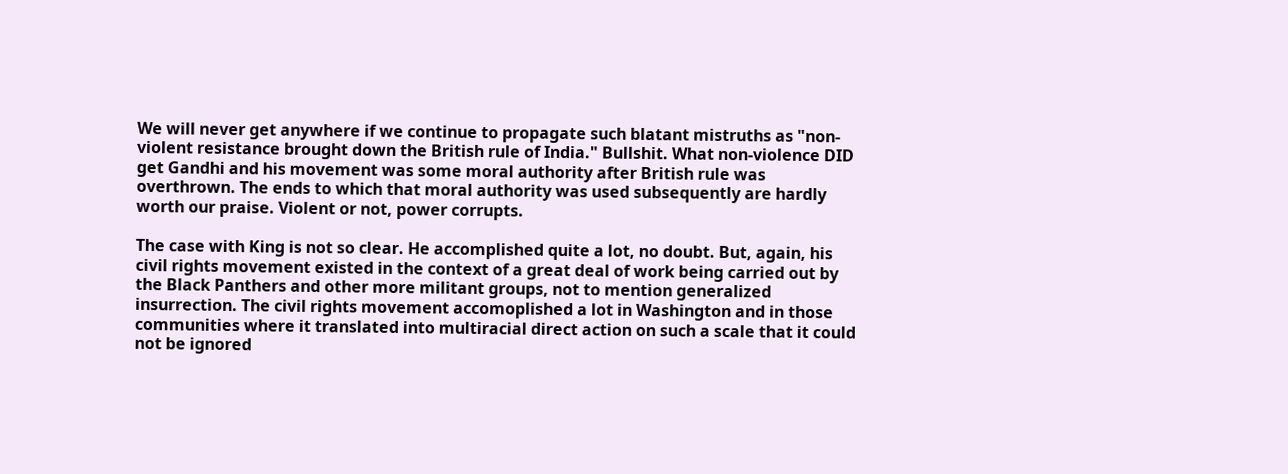We will never get anywhere if we continue to propagate such blatant mistruths as "non-violent resistance brought down the British rule of India." Bullshit. What non-violence DID get Gandhi and his movement was some moral authority after British rule was overthrown. The ends to which that moral authority was used subsequently are hardly worth our praise. Violent or not, power corrupts.

The case with King is not so clear. He accomplished quite a lot, no doubt. But, again, his civil rights movement existed in the context of a great deal of work being carried out by the Black Panthers and other more militant groups, not to mention generalized insurrection. The civil rights movement accomoplished a lot in Washington and in those communities where it translated into multiracial direct action on such a scale that it could not be ignored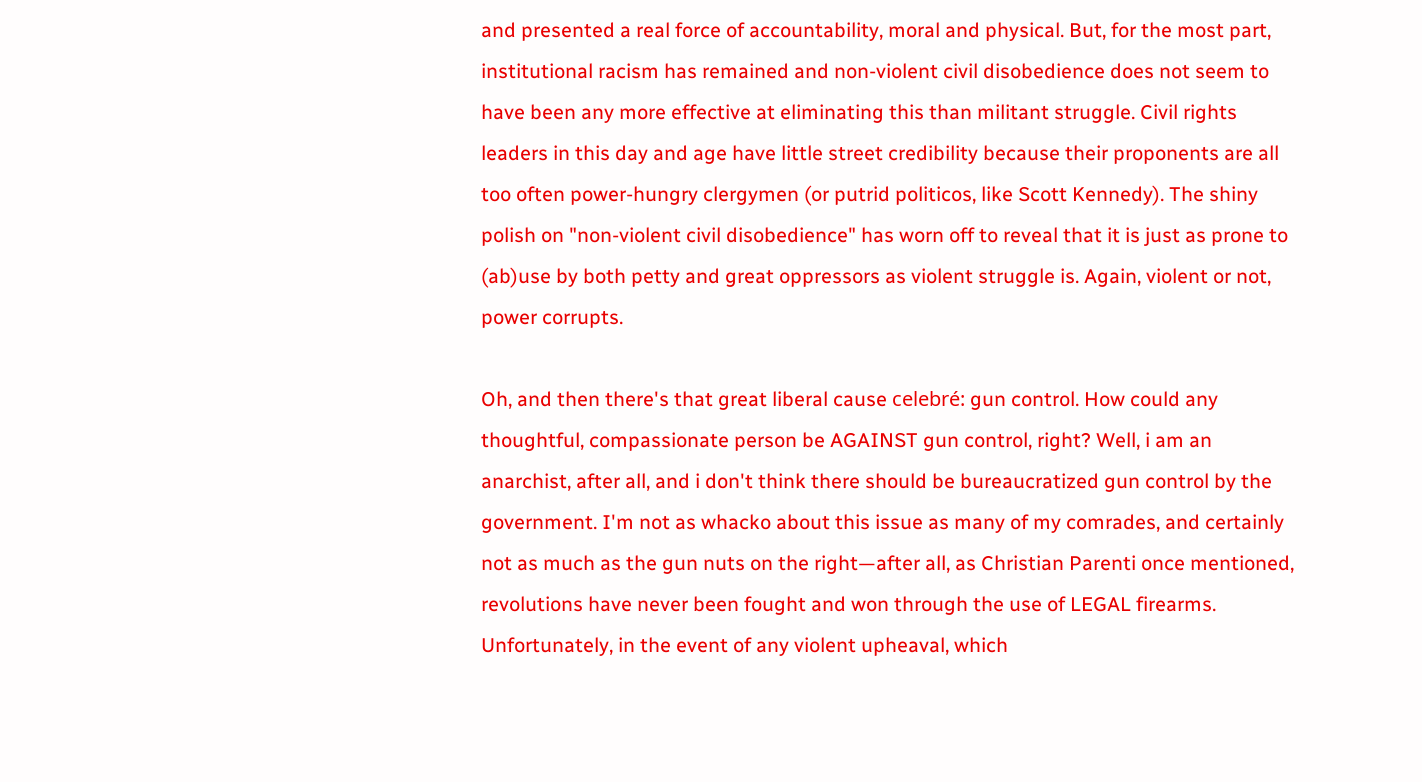and presented a real force of accountability, moral and physical. But, for the most part, institutional racism has remained and non-violent civil disobedience does not seem to have been any more effective at eliminating this than militant struggle. Civil rights leaders in this day and age have little street credibility because their proponents are all too often power-hungry clergymen (or putrid politicos, like Scott Kennedy). The shiny polish on "non-violent civil disobedience" has worn off to reveal that it is just as prone to (ab)use by both petty and great oppressors as violent struggle is. Again, violent or not, power corrupts.

Oh, and then there's that great liberal cause celebré: gun control. How could any thoughtful, compassionate person be AGAINST gun control, right? Well, i am an anarchist, after all, and i don't think there should be bureaucratized gun control by the government. I'm not as whacko about this issue as many of my comrades, and certainly not as much as the gun nuts on the right—after all, as Christian Parenti once mentioned, revolutions have never been fought and won through the use of LEGAL firearms. Unfortunately, in the event of any violent upheaval, which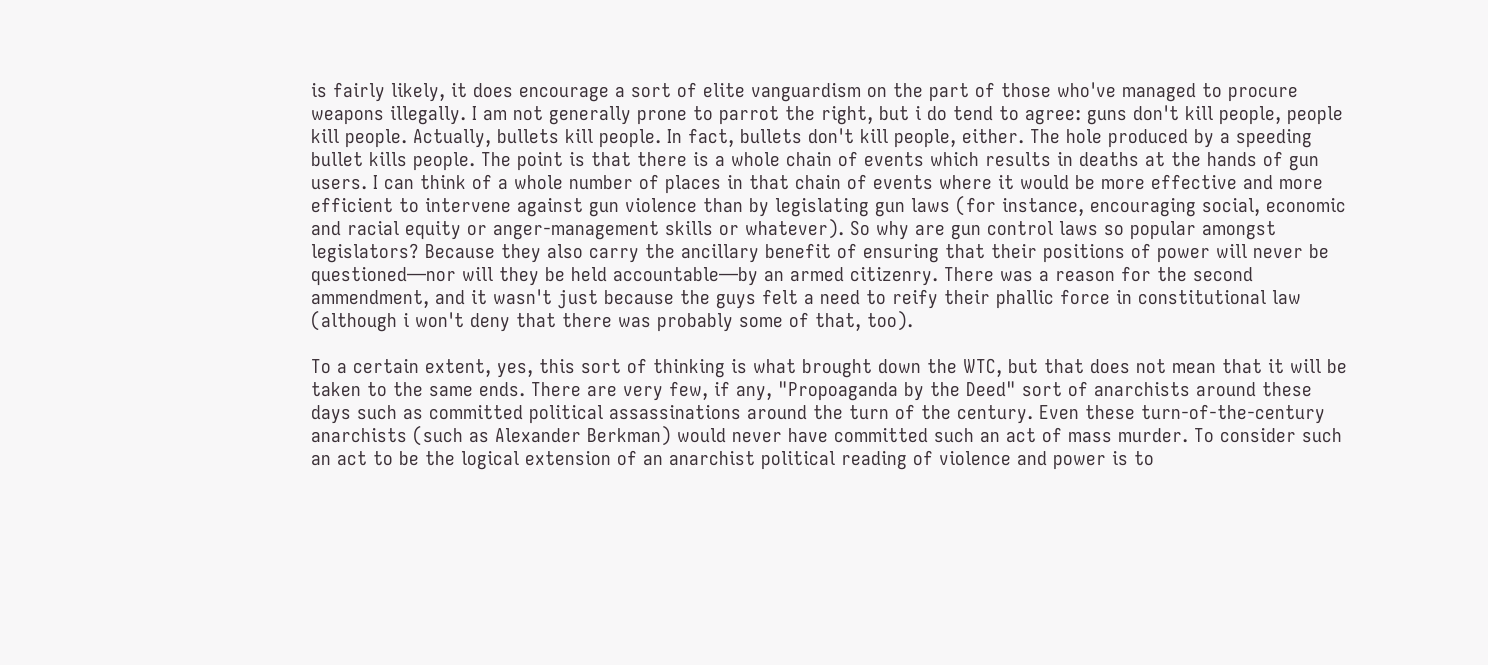is fairly likely, it does encourage a sort of elite vanguardism on the part of those who've managed to procure weapons illegally. I am not generally prone to parrot the right, but i do tend to agree: guns don't kill people, people kill people. Actually, bullets kill people. In fact, bullets don't kill people, either. The hole produced by a speeding bullet kills people. The point is that there is a whole chain of events which results in deaths at the hands of gun users. I can think of a whole number of places in that chain of events where it would be more effective and more efficient to intervene against gun violence than by legislating gun laws (for instance, encouraging social, economic and racial equity or anger-management skills or whatever). So why are gun control laws so popular amongst legislators? Because they also carry the ancillary benefit of ensuring that their positions of power will never be questioned—nor will they be held accountable—by an armed citizenry. There was a reason for the second ammendment, and it wasn't just because the guys felt a need to reify their phallic force in constitutional law (although i won't deny that there was probably some of that, too).

To a certain extent, yes, this sort of thinking is what brought down the WTC, but that does not mean that it will be taken to the same ends. There are very few, if any, "Propoaganda by the Deed" sort of anarchists around these days such as committed political assassinations around the turn of the century. Even these turn-of-the-century anarchists (such as Alexander Berkman) would never have committed such an act of mass murder. To consider such an act to be the logical extension of an anarchist political reading of violence and power is to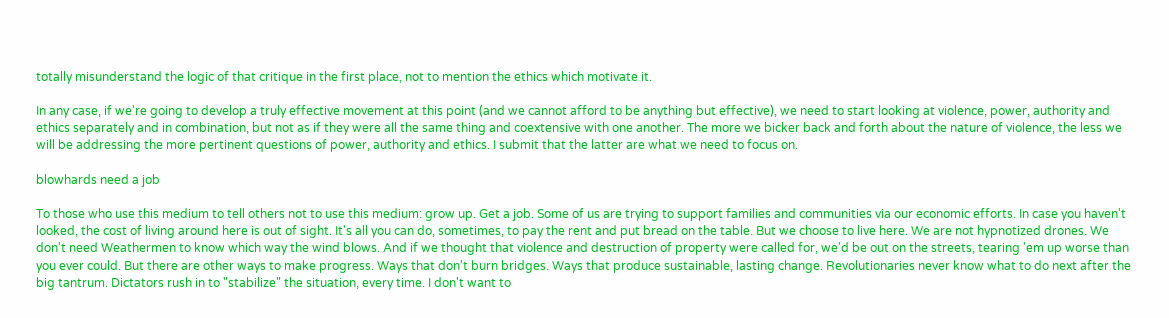totally misunderstand the logic of that critique in the first place, not to mention the ethics which motivate it.

In any case, if we're going to develop a truly effective movement at this point (and we cannot afford to be anything but effective), we need to start looking at violence, power, authority and ethics separately and in combination, but not as if they were all the same thing and coextensive with one another. The more we bicker back and forth about the nature of violence, the less we will be addressing the more pertinent questions of power, authority and ethics. I submit that the latter are what we need to focus on.

blowhards need a job

To those who use this medium to tell others not to use this medium: grow up. Get a job. Some of us are trying to support families and communities via our economic efforts. In case you haven't looked, the cost of living around here is out of sight. It's all you can do, sometimes, to pay the rent and put bread on the table. But we choose to live here. We are not hypnotized drones. We don't need Weathermen to know which way the wind blows. And if we thought that violence and destruction of property were called for, we'd be out on the streets, tearing 'em up worse than you ever could. But there are other ways to make progress. Ways that don't burn bridges. Ways that produce sustainable, lasting change. Revolutionaries never know what to do next after the big tantrum. Dictators rush in to "stabilize" the situation, every time. I don't want to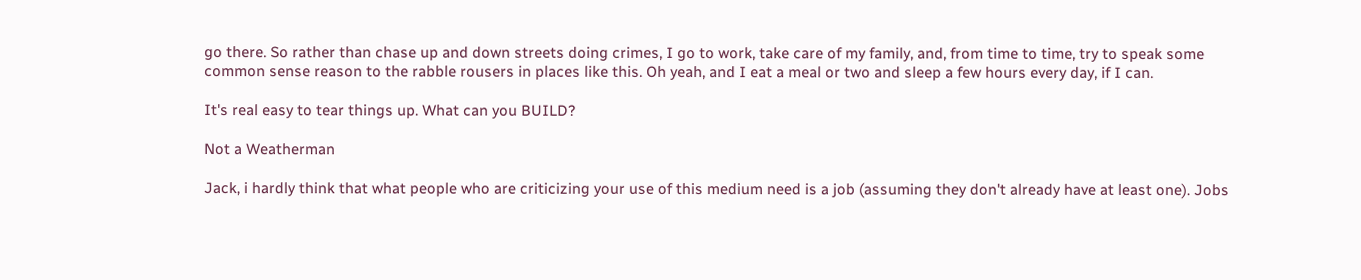go there. So rather than chase up and down streets doing crimes, I go to work, take care of my family, and, from time to time, try to speak some common sense reason to the rabble rousers in places like this. Oh yeah, and I eat a meal or two and sleep a few hours every day, if I can.

It's real easy to tear things up. What can you BUILD?

Not a Weatherman

Jack, i hardly think that what people who are criticizing your use of this medium need is a job (assuming they don't already have at least one). Jobs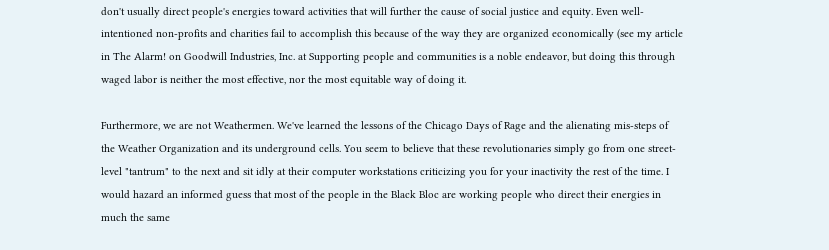don't usually direct people's energies toward activities that will further the cause of social justice and equity. Even well-intentioned non-profits and charities fail to accomplish this because of the way they are organized economically (see my article in The Alarm! on Goodwill Industries, Inc. at Supporting people and communities is a noble endeavor, but doing this through waged labor is neither the most effective, nor the most equitable way of doing it.

Furthermore, we are not Weathermen. We've learned the lessons of the Chicago Days of Rage and the alienating mis-steps of the Weather Organization and its underground cells. You seem to believe that these revolutionaries simply go from one street-level "tantrum" to the next and sit idly at their computer workstations criticizing you for your inactivity the rest of the time. I would hazard an informed guess that most of the people in the Black Bloc are working people who direct their energies in much the same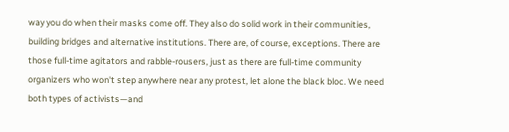way you do when their masks come off. They also do solid work in their communities, building bridges and alternative institutions. There are, of course, exceptions. There are those full-time agitators and rabble-rousers, just as there are full-time community organizers who won't step anywhere near any protest, let alone the black bloc. We need both types of activists—and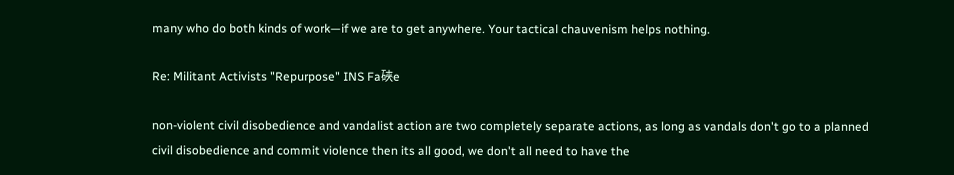many who do both kinds of work—if we are to get anywhere. Your tactical chauvenism helps nothing.

Re: Militant Activists "Repurpose" INS Fa硤e

non-violent civil disobedience and vandalist action are two completely separate actions, as long as vandals don't go to a planned civil disobedience and commit violence then its all good, we don't all need to have the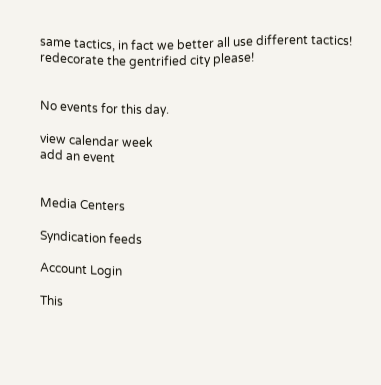same tactics, in fact we better all use different tactics! redecorate the gentrified city please!


No events for this day.

view calendar week
add an event


Media Centers

Syndication feeds

Account Login

This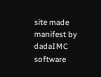site made manifest by dadaIMC software